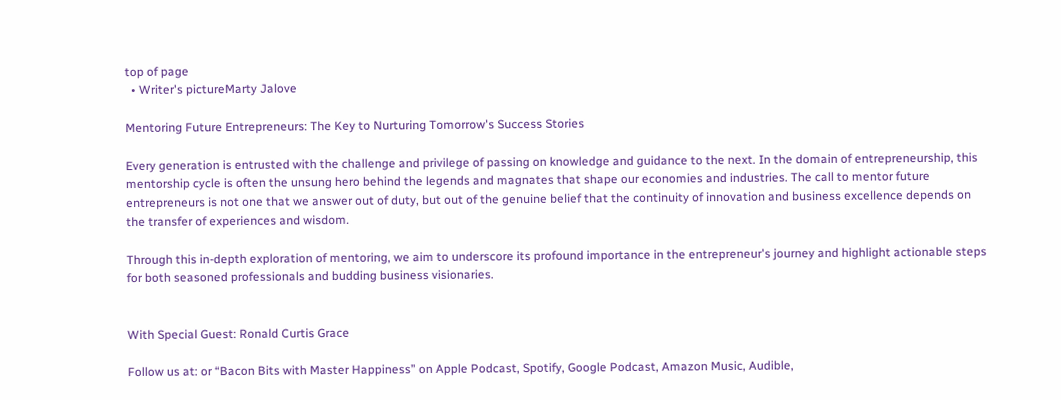top of page
  • Writer's pictureMarty Jalove

Mentoring Future Entrepreneurs: The Key to Nurturing Tomorrow's Success Stories

Every generation is entrusted with the challenge and privilege of passing on knowledge and guidance to the next. In the domain of entrepreneurship, this mentorship cycle is often the unsung hero behind the legends and magnates that shape our economies and industries. The call to mentor future entrepreneurs is not one that we answer out of duty, but out of the genuine belief that the continuity of innovation and business excellence depends on the transfer of experiences and wisdom.

Through this in-depth exploration of mentoring, we aim to underscore its profound importance in the entrepreneur's journey and highlight actionable steps for both seasoned professionals and budding business visionaries.


With Special Guest: Ronald Curtis Grace

Follow us at: or “Bacon Bits with Master Happiness” on Apple Podcast, Spotify, Google Podcast, Amazon Music, Audible,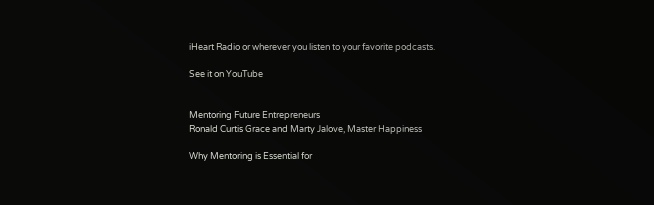iHeart Radio or wherever you listen to your favorite podcasts.

See it on YouTube


Mentoring Future Entrepreneurs
Ronald Curtis Grace and Marty Jalove, Master Happiness

Why Mentoring is Essential for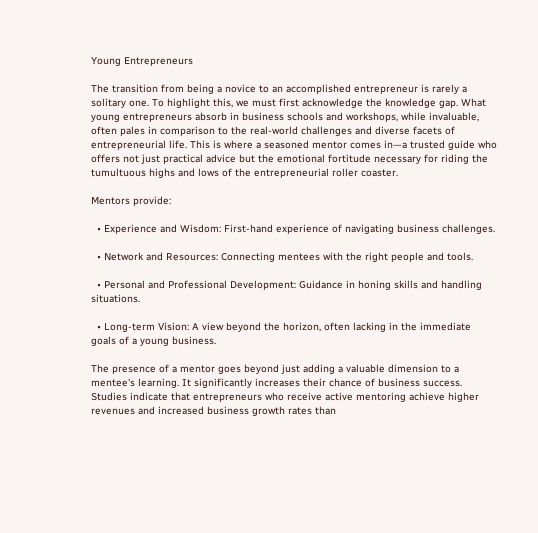Young Entrepreneurs

The transition from being a novice to an accomplished entrepreneur is rarely a solitary one. To highlight this, we must first acknowledge the knowledge gap. What young entrepreneurs absorb in business schools and workshops, while invaluable, often pales in comparison to the real-world challenges and diverse facets of entrepreneurial life. This is where a seasoned mentor comes in—a trusted guide who offers not just practical advice but the emotional fortitude necessary for riding the tumultuous highs and lows of the entrepreneurial roller coaster.

Mentors provide:

  • Experience and Wisdom: First-hand experience of navigating business challenges.

  • Network and Resources: Connecting mentees with the right people and tools.

  • Personal and Professional Development: Guidance in honing skills and handling situations.

  • Long-term Vision: A view beyond the horizon, often lacking in the immediate goals of a young business.

The presence of a mentor goes beyond just adding a valuable dimension to a mentee's learning. It significantly increases their chance of business success. Studies indicate that entrepreneurs who receive active mentoring achieve higher revenues and increased business growth rates than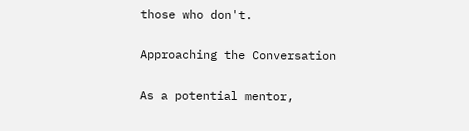those who don't.

Approaching the Conversation

As a potential mentor,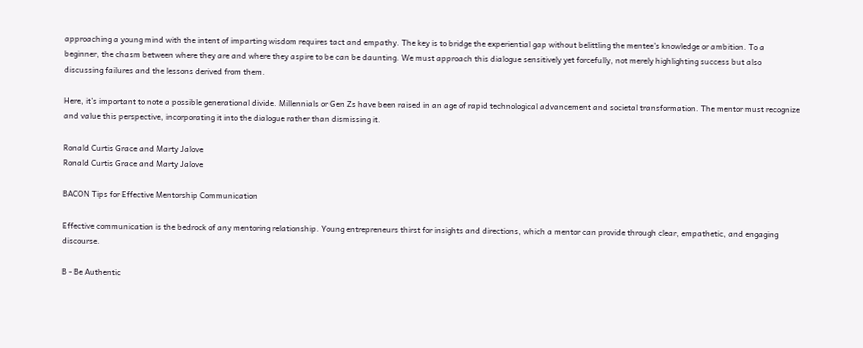approaching a young mind with the intent of imparting wisdom requires tact and empathy. The key is to bridge the experiential gap without belittling the mentee's knowledge or ambition. To a beginner, the chasm between where they are and where they aspire to be can be daunting. We must approach this dialogue sensitively yet forcefully, not merely highlighting success but also discussing failures and the lessons derived from them.

Here, it’s important to note a possible generational divide. Millennials or Gen Zs have been raised in an age of rapid technological advancement and societal transformation. The mentor must recognize and value this perspective, incorporating it into the dialogue rather than dismissing it.

Ronald Curtis Grace and Marty Jalove
Ronald Curtis Grace and Marty Jalove

BACON Tips for Effective Mentorship Communication

Effective communication is the bedrock of any mentoring relationship. Young entrepreneurs thirst for insights and directions, which a mentor can provide through clear, empathetic, and engaging discourse.

B - Be Authentic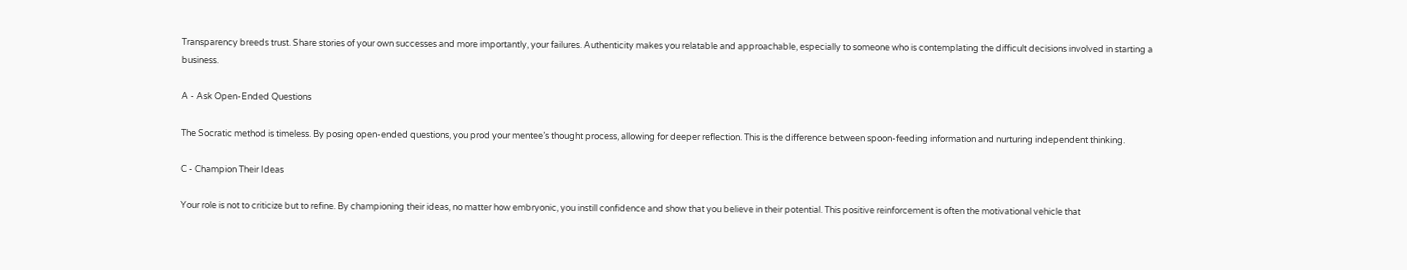Transparency breeds trust. Share stories of your own successes and more importantly, your failures. Authenticity makes you relatable and approachable, especially to someone who is contemplating the difficult decisions involved in starting a business.

A - Ask Open-Ended Questions

The Socratic method is timeless. By posing open-ended questions, you prod your mentee’s thought process, allowing for deeper reflection. This is the difference between spoon-feeding information and nurturing independent thinking.

C - Champion Their Ideas

Your role is not to criticize but to refine. By championing their ideas, no matter how embryonic, you instill confidence and show that you believe in their potential. This positive reinforcement is often the motivational vehicle that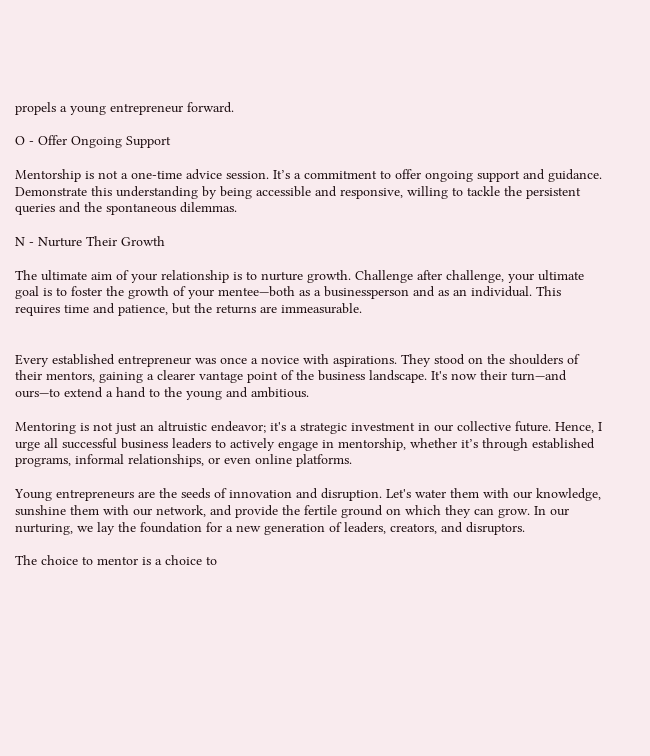propels a young entrepreneur forward.

O - Offer Ongoing Support

Mentorship is not a one-time advice session. It’s a commitment to offer ongoing support and guidance. Demonstrate this understanding by being accessible and responsive, willing to tackle the persistent queries and the spontaneous dilemmas.

N - Nurture Their Growth

The ultimate aim of your relationship is to nurture growth. Challenge after challenge, your ultimate goal is to foster the growth of your mentee—both as a businessperson and as an individual. This requires time and patience, but the returns are immeasurable.


Every established entrepreneur was once a novice with aspirations. They stood on the shoulders of their mentors, gaining a clearer vantage point of the business landscape. It's now their turn—and ours—to extend a hand to the young and ambitious.

Mentoring is not just an altruistic endeavor; it's a strategic investment in our collective future. Hence, I urge all successful business leaders to actively engage in mentorship, whether it’s through established programs, informal relationships, or even online platforms.

Young entrepreneurs are the seeds of innovation and disruption. Let's water them with our knowledge, sunshine them with our network, and provide the fertile ground on which they can grow. In our nurturing, we lay the foundation for a new generation of leaders, creators, and disruptors.

The choice to mentor is a choice to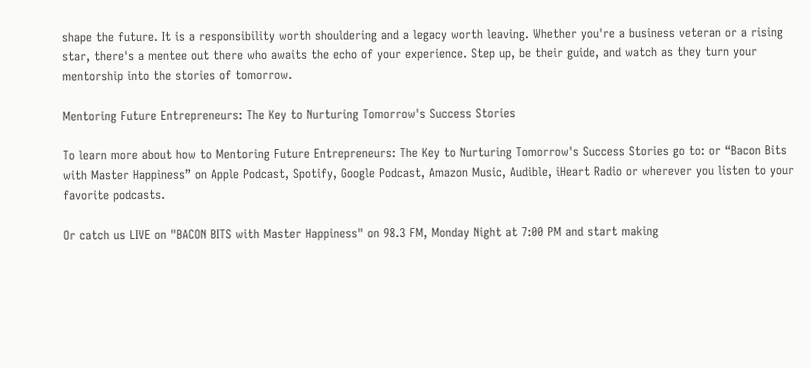shape the future. It is a responsibility worth shouldering and a legacy worth leaving. Whether you're a business veteran or a rising star, there's a mentee out there who awaits the echo of your experience. Step up, be their guide, and watch as they turn your mentorship into the stories of tomorrow.

Mentoring Future Entrepreneurs: The Key to Nurturing Tomorrow's Success Stories

To learn more about how to Mentoring Future Entrepreneurs: The Key to Nurturing Tomorrow's Success Stories go to: or “Bacon Bits with Master Happiness” on Apple Podcast, Spotify, Google Podcast, Amazon Music, Audible, iHeart Radio or wherever you listen to your favorite podcasts.

Or catch us LIVE on "BACON BITS with Master Happiness" on 98.3 FM, Monday Night at 7:00 PM and start making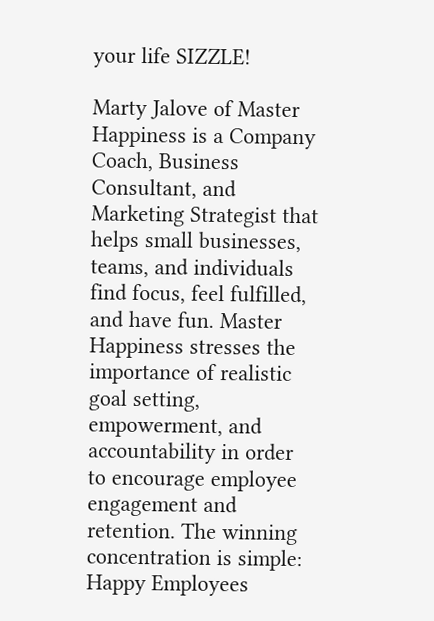your life SIZZLE!

Marty Jalove of Master Happiness is a Company Coach, Business Consultant, and Marketing Strategist that helps small businesses, teams, and individuals find focus, feel fulfilled, and have fun. Master Happiness stresses the importance of realistic goal setting, empowerment, and accountability in order to encourage employee engagement and retention. The winning concentration is simple: Happy Employees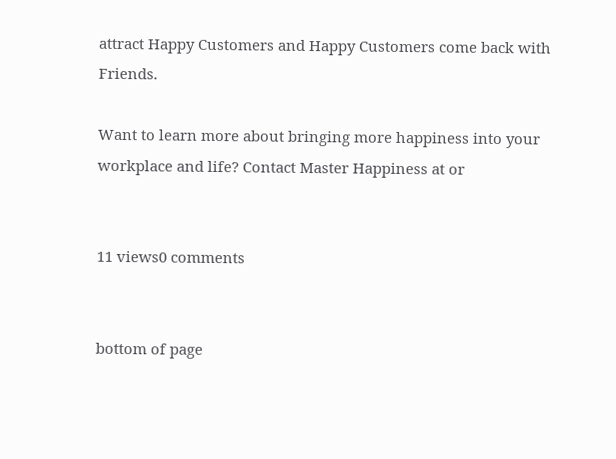attract Happy Customers and Happy Customers come back with Friends.

Want to learn more about bringing more happiness into your workplace and life? Contact Master Happiness at or


11 views0 comments


bottom of page